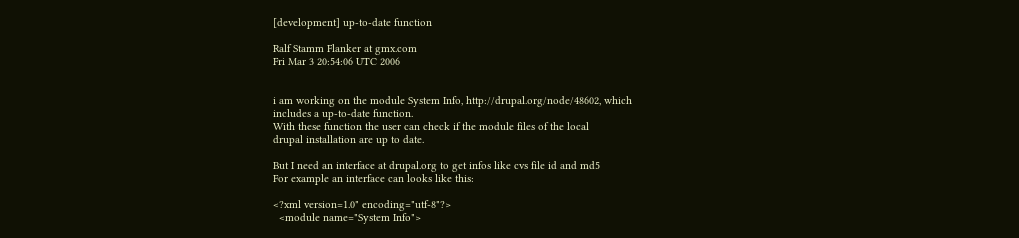[development] up-to-date function

Ralf Stamm Flanker at gmx.com
Fri Mar 3 20:54:06 UTC 2006


i am working on the module System Info, http://drupal.org/node/48602, which
includes a up-to-date function.
With these function the user can check if the module files of the local
drupal installation are up to date.

But I need an interface at drupal.org to get infos like cvs file id and md5
For example an interface can looks like this:

<?xml version=1.0" encoding="utf-8"?>
  <module name="System Info">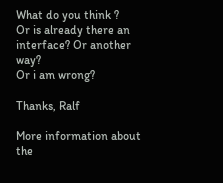What do you think ?
Or is already there an interface? Or another way?
Or i am wrong?

Thanks, Ralf

More information about the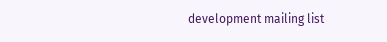development mailing list